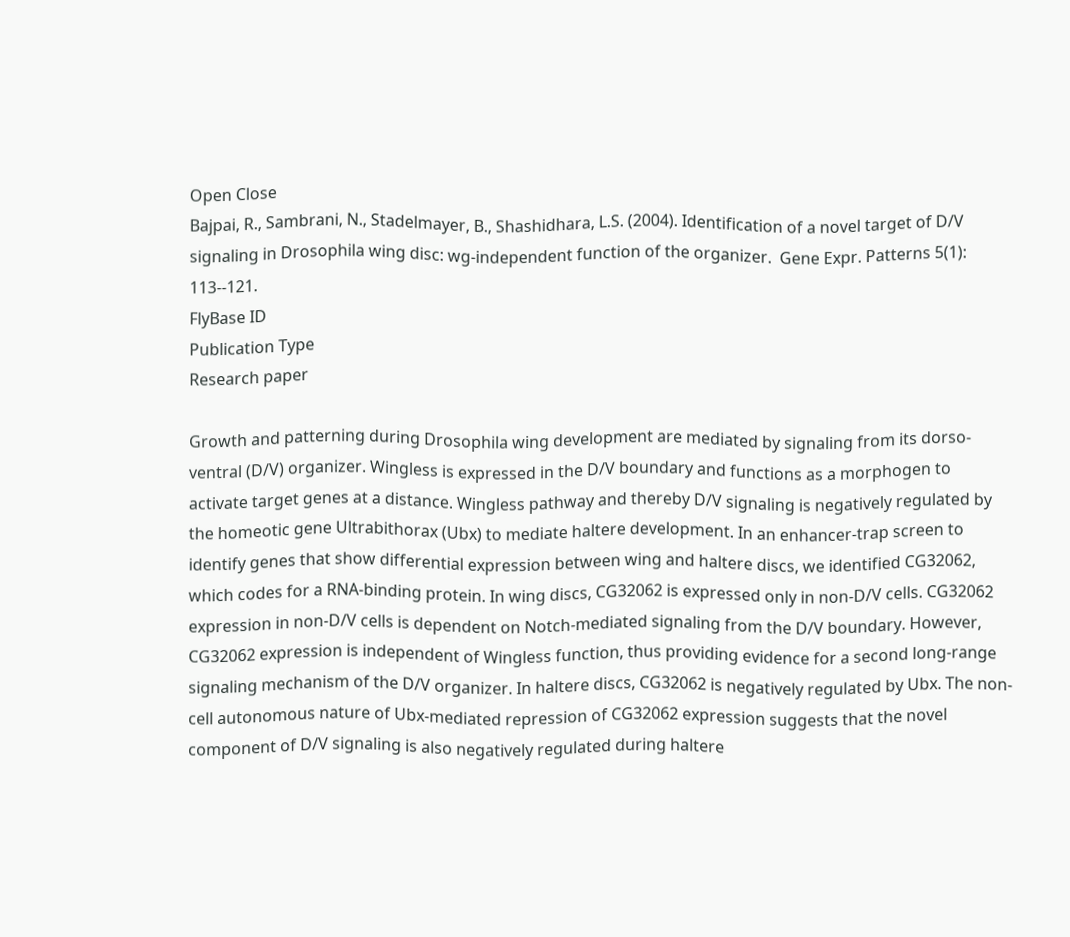Open Close
Bajpai, R., Sambrani, N., Stadelmayer, B., Shashidhara, L.S. (2004). Identification of a novel target of D/V signaling in Drosophila wing disc: wg-independent function of the organizer.  Gene Expr. Patterns 5(1): 113--121.
FlyBase ID
Publication Type
Research paper

Growth and patterning during Drosophila wing development are mediated by signaling from its dorso-ventral (D/V) organizer. Wingless is expressed in the D/V boundary and functions as a morphogen to activate target genes at a distance. Wingless pathway and thereby D/V signaling is negatively regulated by the homeotic gene Ultrabithorax (Ubx) to mediate haltere development. In an enhancer-trap screen to identify genes that show differential expression between wing and haltere discs, we identified CG32062, which codes for a RNA-binding protein. In wing discs, CG32062 is expressed only in non-D/V cells. CG32062 expression in non-D/V cells is dependent on Notch-mediated signaling from the D/V boundary. However, CG32062 expression is independent of Wingless function, thus providing evidence for a second long-range signaling mechanism of the D/V organizer. In haltere discs, CG32062 is negatively regulated by Ubx. The non-cell autonomous nature of Ubx-mediated repression of CG32062 expression suggests that the novel component of D/V signaling is also negatively regulated during haltere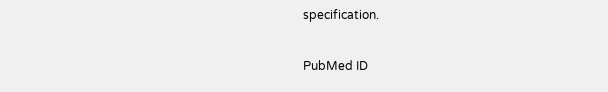specification.

PubMed ID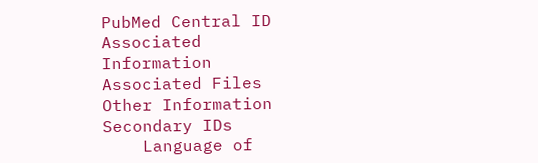PubMed Central ID
Associated Information
Associated Files
Other Information
Secondary IDs
    Language of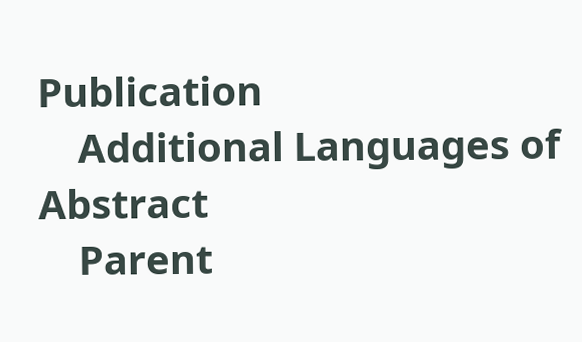Publication
    Additional Languages of Abstract
    Parent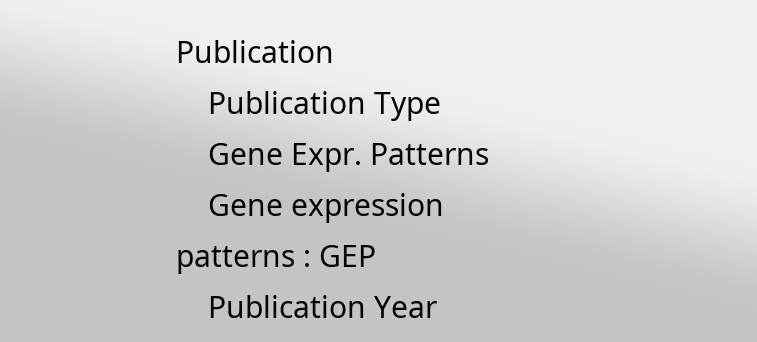Publication
    Publication Type
    Gene Expr. Patterns
    Gene expression patterns : GEP
    Publication Year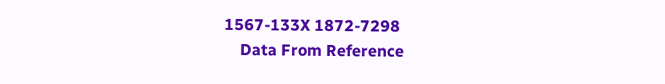1567-133X 1872-7298
    Data From Reference